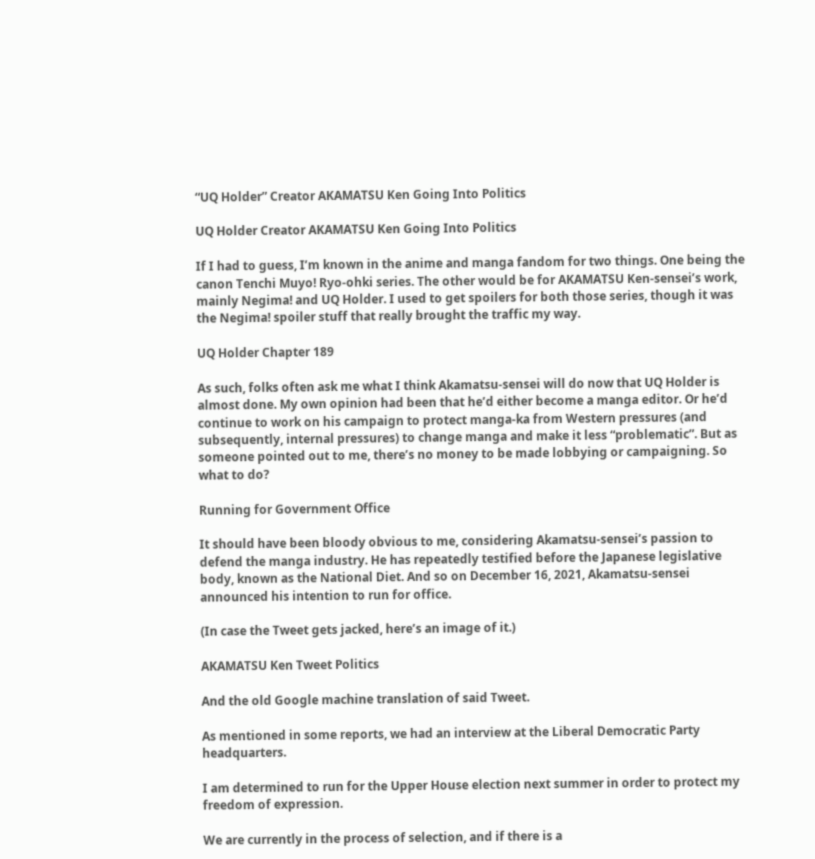“UQ Holder” Creator AKAMATSU Ken Going Into Politics

UQ Holder Creator AKAMATSU Ken Going Into Politics

If I had to guess, I’m known in the anime and manga fandom for two things. One being the canon Tenchi Muyo! Ryo-ohki series. The other would be for AKAMATSU Ken-sensei’s work, mainly Negima! and UQ Holder. I used to get spoilers for both those series, though it was the Negima! spoiler stuff that really brought the traffic my way.

UQ Holder Chapter 189

As such, folks often ask me what I think Akamatsu-sensei will do now that UQ Holder is almost done. My own opinion had been that he’d either become a manga editor. Or he’d continue to work on his campaign to protect manga-ka from Western pressures (and subsequently, internal pressures) to change manga and make it less “problematic”. But as someone pointed out to me, there’s no money to be made lobbying or campaigning. So what to do?

Running for Government Office

It should have been bloody obvious to me, considering Akamatsu-sensei’s passion to defend the manga industry. He has repeatedly testified before the Japanese legislative body, known as the National Diet. And so on December 16, 2021, Akamatsu-sensei announced his intention to run for office.

(In case the Tweet gets jacked, here’s an image of it.)

AKAMATSU Ken Tweet Politics

And the old Google machine translation of said Tweet.

As mentioned in some reports, we had an interview at the Liberal Democratic Party headquarters.

I am determined to run for the Upper House election next summer in order to protect my freedom of expression.

We are currently in the process of selection, and if there is a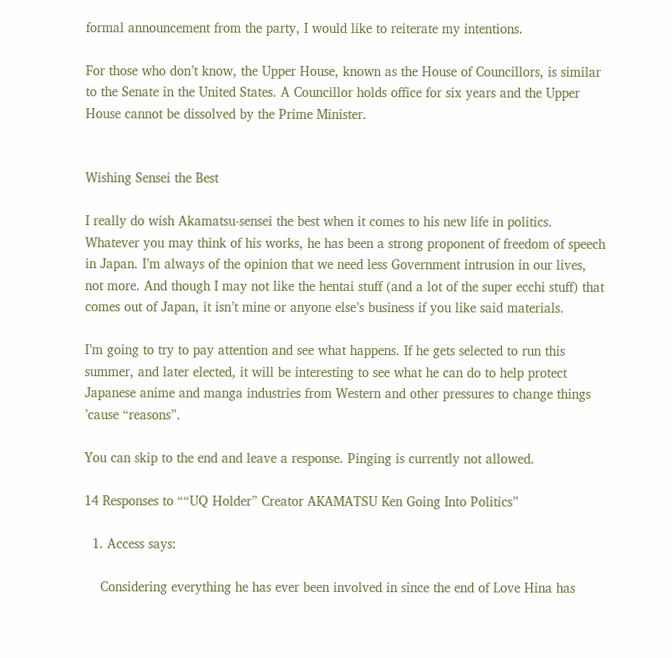formal announcement from the party, I would like to reiterate my intentions.

For those who don’t know, the Upper House, known as the House of Councillors, is similar to the Senate in the United States. A Councillor holds office for six years and the Upper House cannot be dissolved by the Prime Minister.


Wishing Sensei the Best

I really do wish Akamatsu-sensei the best when it comes to his new life in politics. Whatever you may think of his works, he has been a strong proponent of freedom of speech in Japan. I’m always of the opinion that we need less Government intrusion in our lives, not more. And though I may not like the hentai stuff (and a lot of the super ecchi stuff) that comes out of Japan, it isn’t mine or anyone else’s business if you like said materials.

I’m going to try to pay attention and see what happens. If he gets selected to run this summer, and later elected, it will be interesting to see what he can do to help protect Japanese anime and manga industries from Western and other pressures to change things ’cause “reasons”.

You can skip to the end and leave a response. Pinging is currently not allowed.

14 Responses to ““UQ Holder” Creator AKAMATSU Ken Going Into Politics”

  1. Access says:

    Considering everything he has ever been involved in since the end of Love Hina has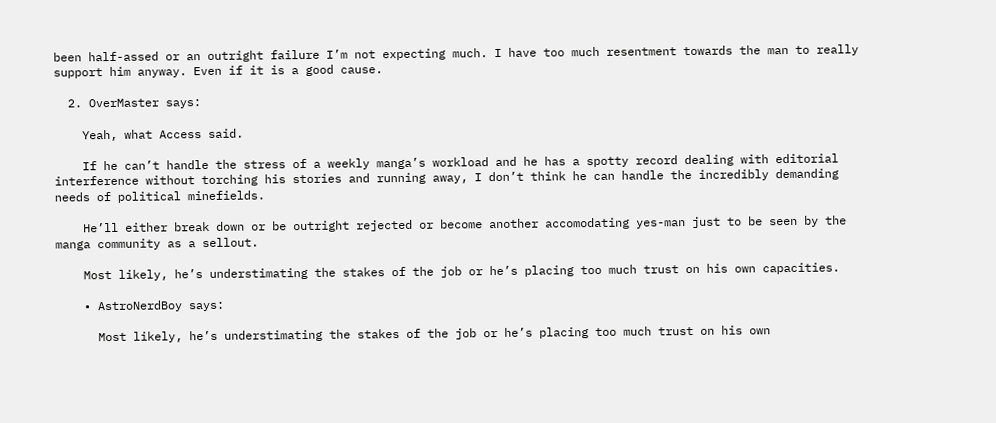been half-assed or an outright failure I’m not expecting much. I have too much resentment towards the man to really support him anyway. Even if it is a good cause.

  2. OverMaster says:

    Yeah, what Access said.

    If he can’t handle the stress of a weekly manga’s workload and he has a spotty record dealing with editorial interference without torching his stories and running away, I don’t think he can handle the incredibly demanding needs of political minefields.

    He’ll either break down or be outright rejected or become another accomodating yes-man just to be seen by the manga community as a sellout.

    Most likely, he’s understimating the stakes of the job or he’s placing too much trust on his own capacities.

    • AstroNerdBoy says:

      Most likely, he’s understimating the stakes of the job or he’s placing too much trust on his own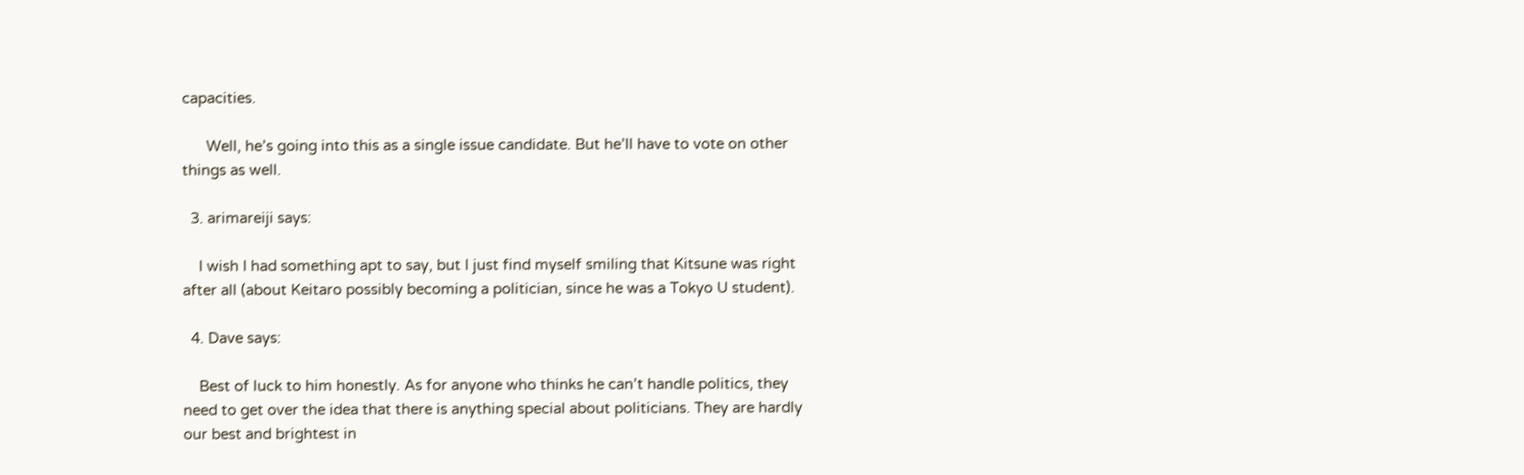capacities.

      Well, he’s going into this as a single issue candidate. But he’ll have to vote on other things as well.

  3. arimareiji says:

    I wish I had something apt to say, but I just find myself smiling that Kitsune was right after all (about Keitaro possibly becoming a politician, since he was a Tokyo U student).

  4. Dave says:

    Best of luck to him honestly. As for anyone who thinks he can’t handle politics, they need to get over the idea that there is anything special about politicians. They are hardly our best and brightest in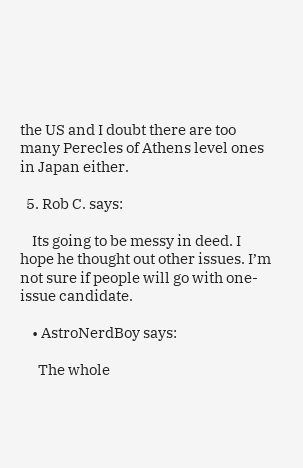the US and I doubt there are too many Perecles of Athens level ones in Japan either.

  5. Rob C. says:

    Its going to be messy in deed. I hope he thought out other issues. I’m not sure if people will go with one-issue candidate.

    • AstroNerdBoy says:

      The whole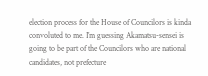election process for the House of Councilors is kinda convoluted to me. I’m guessing Akamatsu-sensei is going to be part of the Councilors who are national candidates, not prefecture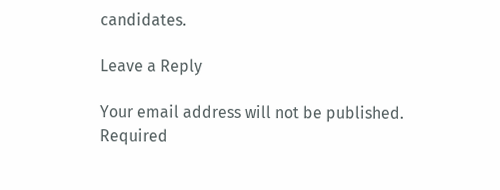candidates.

Leave a Reply

Your email address will not be published. Required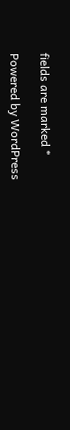fields are marked *

Powered by WordPress